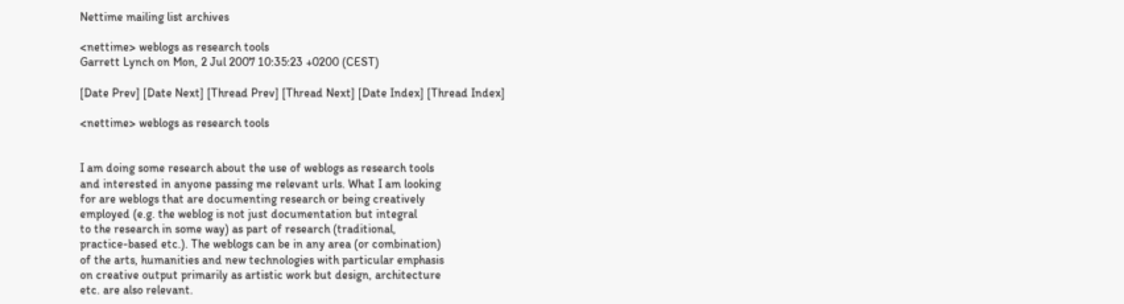Nettime mailing list archives

<nettime> weblogs as research tools
Garrett Lynch on Mon, 2 Jul 2007 10:35:23 +0200 (CEST)

[Date Prev] [Date Next] [Thread Prev] [Thread Next] [Date Index] [Thread Index]

<nettime> weblogs as research tools


I am doing some research about the use of weblogs as research tools
and interested in anyone passing me relevant urls. What I am looking
for are weblogs that are documenting research or being creatively
employed (e.g. the weblog is not just documentation but integral
to the research in some way) as part of research (traditional,
practice-based etc.). The weblogs can be in any area (or combination)
of the arts, humanities and new technologies with particular emphasis
on creative output primarily as artistic work but design, architecture
etc. are also relevant.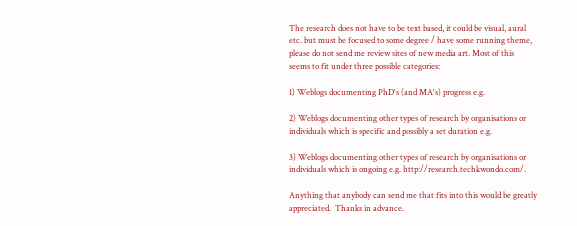The research does not have to be text based, it could be visual, aural
etc. but must be focused to some degree / have some running theme,
please do not send me review sites of new media art. Most of this
seems to fit under three possible categories:

1) Weblogs documenting PhD's (and MA's) progress e.g.

2) Weblogs documenting other types of research by organisations or
individuals which is specific and possibly a set duration e.g.

3) Weblogs documenting other types of research by organisations or
individuals which is ongoing e.g. http://research.techkwondo.com/.

Anything that anybody can send me that fits into this would be greatly
appreciated.  Thanks in advance.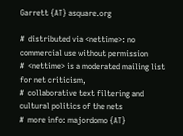Garrett {AT} asquare.org

#  distributed via <nettime>: no commercial use without permission
#  <nettime> is a moderated mailing list for net criticism,
#  collaborative text filtering and cultural politics of the nets
#  more info: majordomo {AT}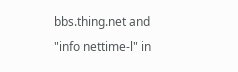bbs.thing.net and "info nettime-l" in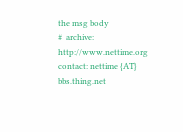the msg body
#  archive: http://www.nettime.org contact: nettime {AT} bbs.thing.net